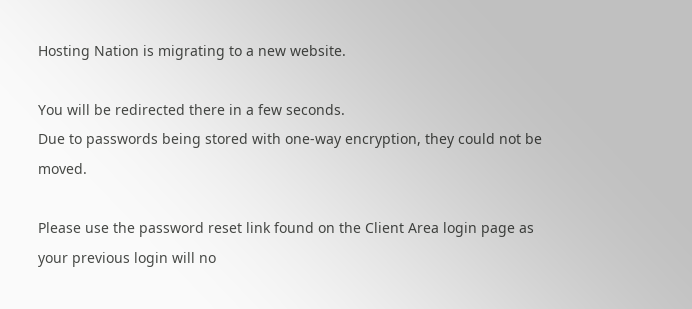Hosting Nation is migrating to a new website.

You will be redirected there in a few seconds.
Due to passwords being stored with one-way encryption, they could not be moved.

Please use the password reset link found on the Client Area login page as your previous login will no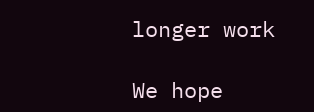longer work

We hope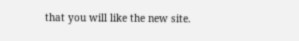that you will like the new site.